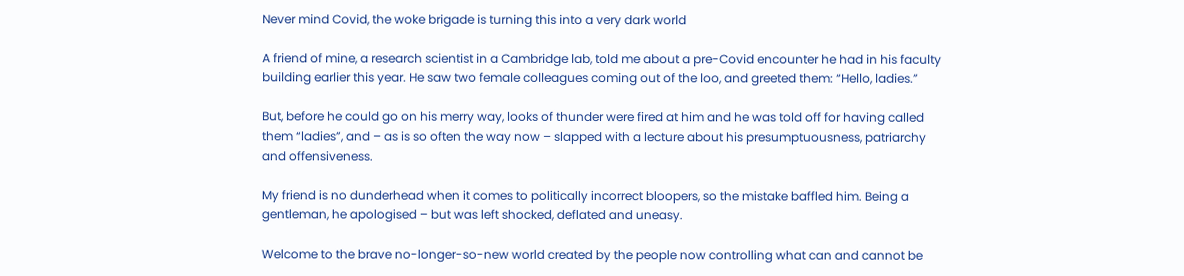Never mind Covid, the woke brigade is turning this into a very dark world

A friend of mine, a research scientist in a Cambridge lab, told me about a pre-Covid encounter he had in his faculty building earlier this year. He saw two female colleagues coming out of the loo, and greeted them: “Hello, ladies.”

But, before he could go on his merry way, looks of thunder were fired at him and he was told off for having called them “ladies”, and – as is so often the way now – slapped with a lecture about his presumptuousness, patriarchy and offensiveness.

My friend is no dunderhead when it comes to politically incorrect bloopers, so the mistake baffled him. Being a gentleman, he apologised – but was left shocked, deflated and uneasy.

Welcome to the brave no-longer-so-new world created by the people now controlling what can and cannot be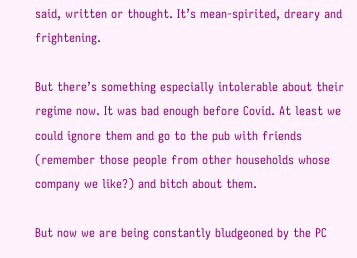said, written or thought. It’s mean-spirited, dreary and frightening.

But there’s something especially intolerable about their regime now. It was bad enough before Covid. At least we could ignore them and go to the pub with friends (remember those people from other households whose company we like?) and bitch about them.

But now we are being constantly bludgeoned by the PC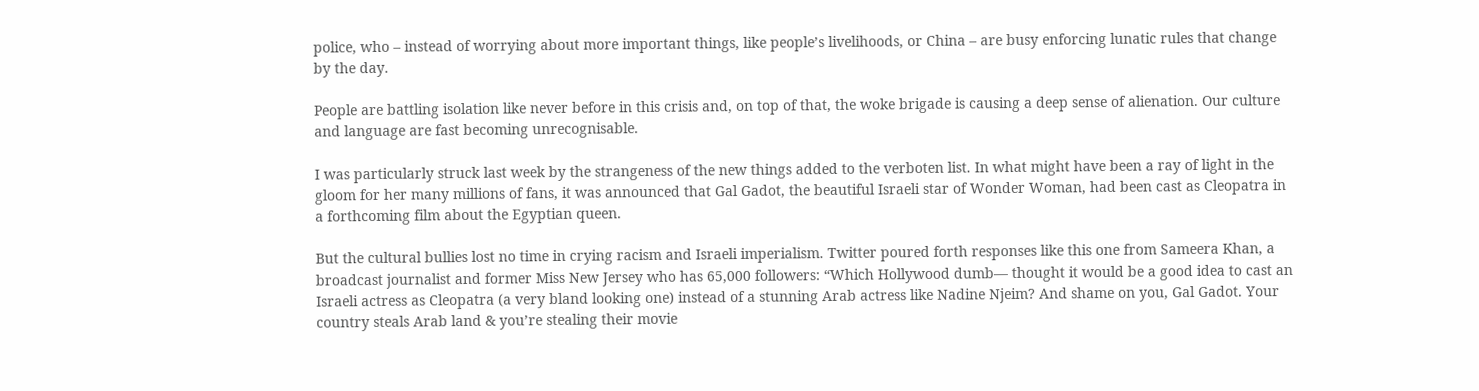police, who – instead of worrying about more important things, like people’s livelihoods, or China – are busy enforcing lunatic rules that change by the day.

People are battling isolation like never before in this crisis and, on top of that, the woke brigade is causing a deep sense of alienation. Our culture and language are fast becoming unrecognisable.

I was particularly struck last week by the strangeness of the new things added to the verboten list. In what might have been a ray of light in the gloom for her many millions of fans, it was announced that Gal Gadot, the beautiful Israeli star of Wonder Woman, had been cast as Cleopatra in a forthcoming film about the Egyptian queen.

But the cultural bullies lost no time in crying racism and Israeli imperialism. Twitter poured forth responses like this one from Sameera Khan, a broadcast journalist and former Miss New Jersey who has 65,000 followers: “Which Hollywood dumb— thought it would be a good idea to cast an Israeli actress as Cleopatra (a very bland looking one) instead of a stunning Arab actress like Nadine Njeim? And shame on you, Gal Gadot. Your country steals Arab land & you’re stealing their movie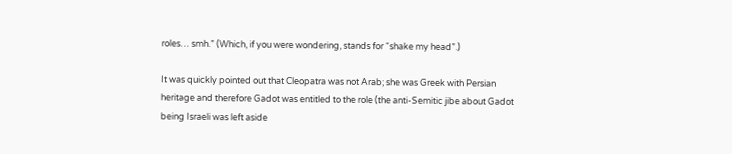roles… smh.” (Which, if you were wondering, stands for “shake my head”.)

It was quickly pointed out that Cleopatra was not Arab; she was Greek with Persian heritage and therefore Gadot was entitled to the role (the anti-Semitic jibe about Gadot being Israeli was left aside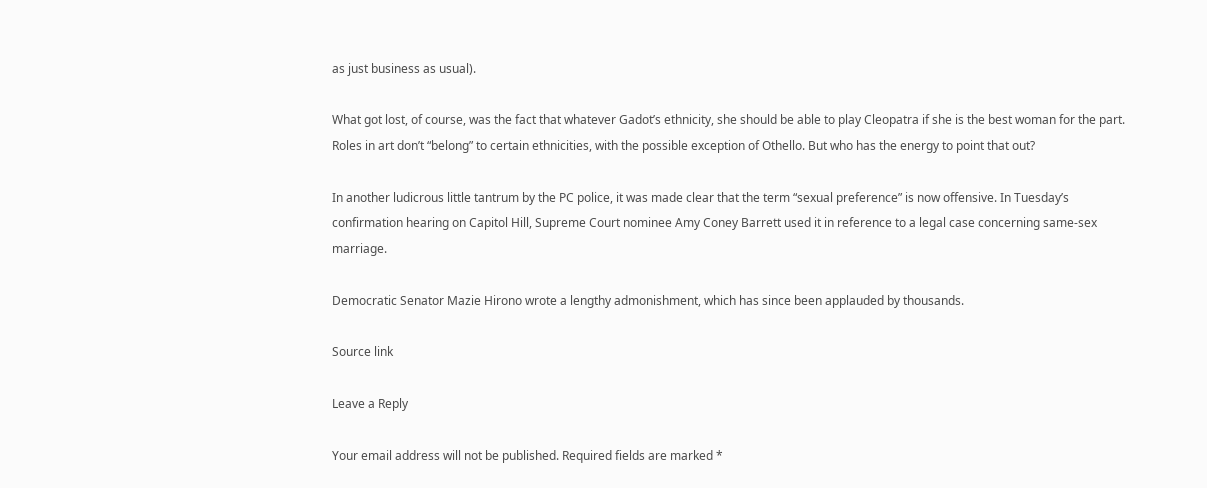as just business as usual).

What got lost, of course, was the fact that whatever Gadot’s ethnicity, she should be able to play Cleopatra if she is the best woman for the part. Roles in art don’t “belong” to certain ethnicities, with the possible exception of Othello. But who has the energy to point that out?

In another ludicrous little tantrum by the PC police, it was made clear that the term “sexual preference” is now offensive. In Tuesday’s confirmation hearing on Capitol Hill, Supreme Court nominee Amy Coney Barrett used it in reference to a legal case concerning same-sex marriage.

Democratic Senator Mazie Hirono wrote a lengthy admonishment, which has since been applauded by thousands.

Source link

Leave a Reply

Your email address will not be published. Required fields are marked *